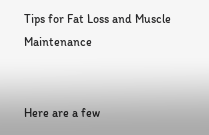Tips for Fat Loss and Muscle Maintenance


Here are a few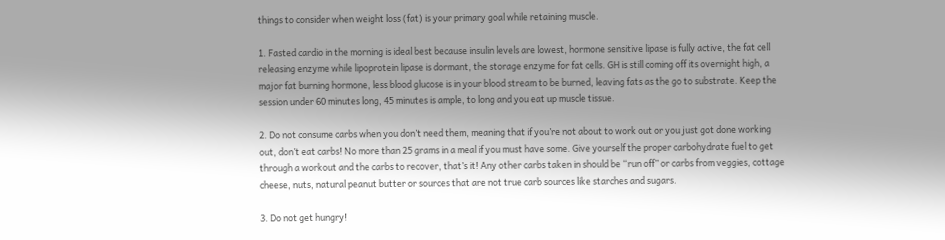things to consider when weight loss (fat) is your primary goal while retaining muscle.

1. Fasted cardio in the morning is ideal best because insulin levels are lowest, hormone sensitive lipase is fully active, the fat cell releasing enzyme while lipoprotein lipase is dormant, the storage enzyme for fat cells. GH is still coming off its overnight high, a major fat burning hormone, less blood glucose is in your blood stream to be burned, leaving fats as the go to substrate. Keep the session under 60 minutes long, 45 minutes is ample, to long and you eat up muscle tissue.

2. Do not consume carbs when you don’t need them, meaning that if you’re not about to work out or you just got done working out, don’t eat carbs! No more than 25 grams in a meal if you must have some. Give yourself the proper carbohydrate fuel to get through a workout and the carbs to recover, that’s it! Any other carbs taken in should be “run off” or carbs from veggies, cottage cheese, nuts, natural peanut butter or sources that are not true carb sources like starches and sugars.

3. Do not get hungry!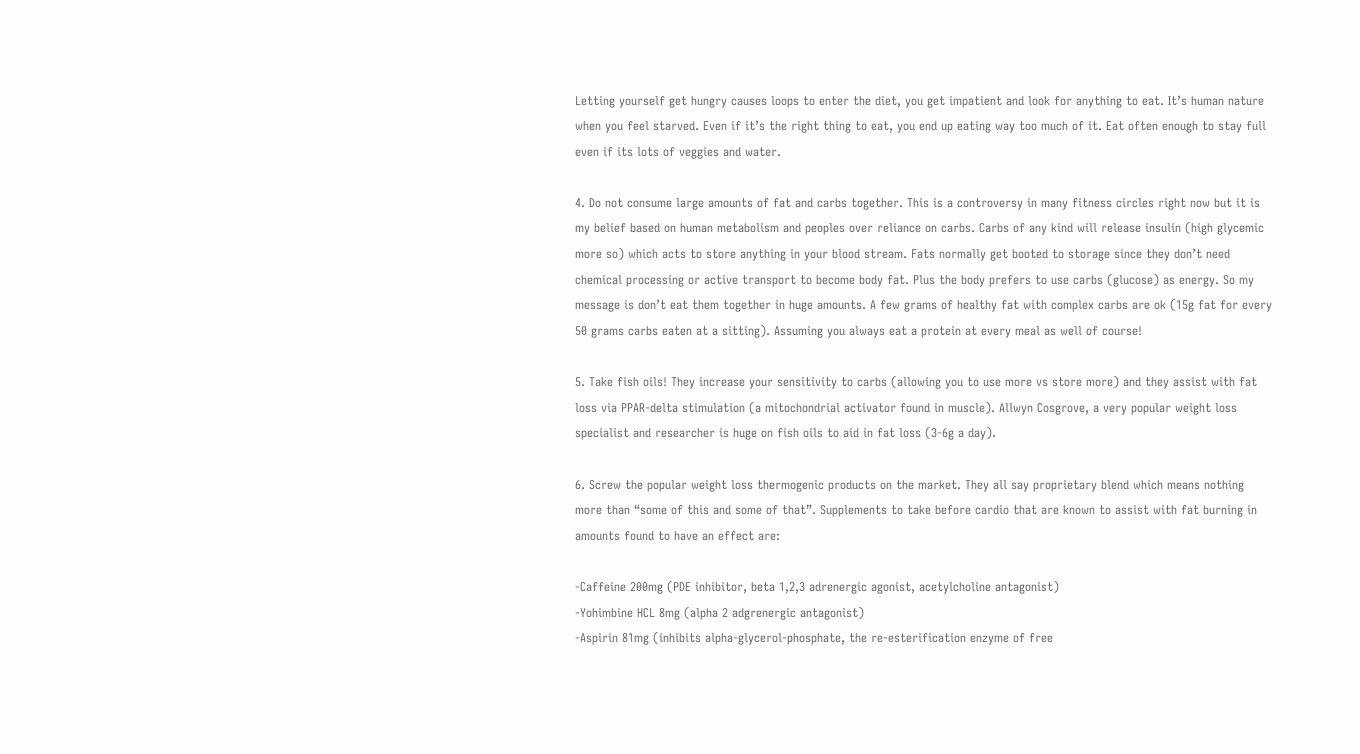Letting yourself get hungry causes loops to enter the diet, you get impatient and look for anything to eat. It’s human nature when you feel starved. Even if it’s the right thing to eat, you end up eating way too much of it. Eat often enough to stay full even if its lots of veggies and water.

4. Do not consume large amounts of fat and carbs together. This is a controversy in many fitness circles right now but it is my belief based on human metabolism and peoples over reliance on carbs. Carbs of any kind will release insulin (high glycemic more so) which acts to store anything in your blood stream. Fats normally get booted to storage since they don’t need chemical processing or active transport to become body fat. Plus the body prefers to use carbs (glucose) as energy. So my message is don’t eat them together in huge amounts. A few grams of healthy fat with complex carbs are ok (15g fat for every 50 grams carbs eaten at a sitting). Assuming you always eat a protein at every meal as well of course!

5. Take fish oils! They increase your sensitivity to carbs (allowing you to use more vs store more) and they assist with fat loss via PPAR-delta stimulation (a mitochondrial activator found in muscle). Allwyn Cosgrove, a very popular weight loss specialist and researcher is huge on fish oils to aid in fat loss (3-6g a day).

6. Screw the popular weight loss thermogenic products on the market. They all say proprietary blend which means nothing more than “some of this and some of that”. Supplements to take before cardio that are known to assist with fat burning in amounts found to have an effect are:

-Caffeine 200mg (PDE inhibitor, beta 1,2,3 adrenergic agonist, acetylcholine antagonist)
-Yohimbine HCL 8mg (alpha 2 adgrenergic antagonist)
-Aspirin 81mg (inhibits alpha-glycerol-phosphate, the re-esterification enzyme of free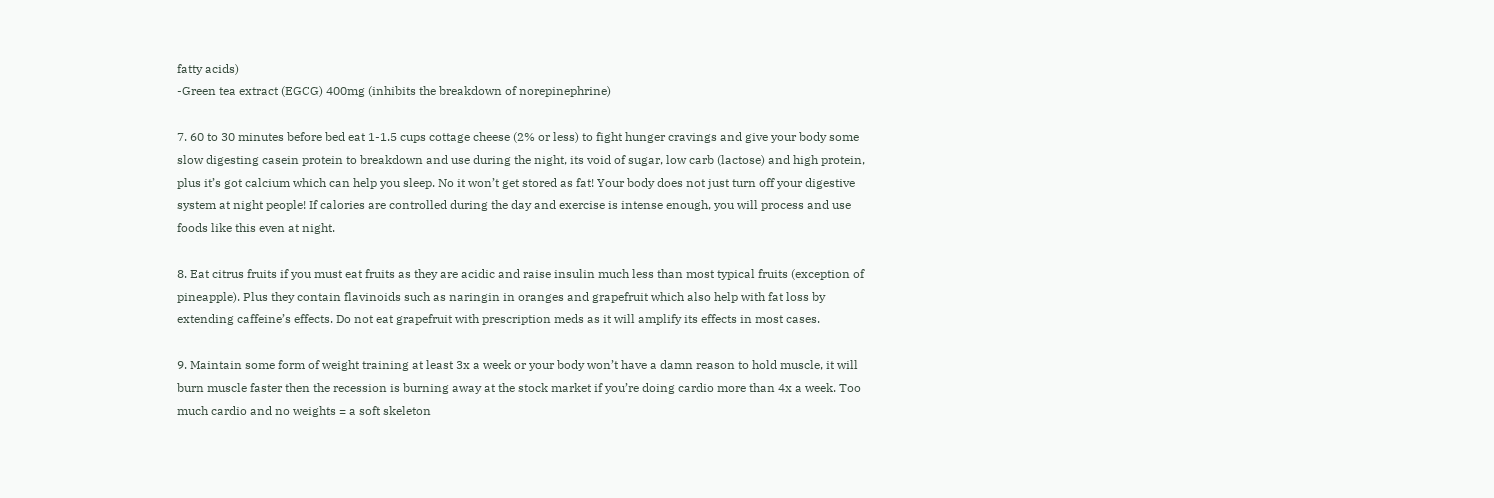fatty acids)
-Green tea extract (EGCG) 400mg (inhibits the breakdown of norepinephrine)

7. 60 to 30 minutes before bed eat 1-1.5 cups cottage cheese (2% or less) to fight hunger cravings and give your body some slow digesting casein protein to breakdown and use during the night, its void of sugar, low carb (lactose) and high protein, plus it’s got calcium which can help you sleep. No it won’t get stored as fat! Your body does not just turn off your digestive system at night people! If calories are controlled during the day and exercise is intense enough, you will process and use foods like this even at night.

8. Eat citrus fruits if you must eat fruits as they are acidic and raise insulin much less than most typical fruits (exception of pineapple). Plus they contain flavinoids such as naringin in oranges and grapefruit which also help with fat loss by extending caffeine’s effects. Do not eat grapefruit with prescription meds as it will amplify its effects in most cases.

9. Maintain some form of weight training at least 3x a week or your body won’t have a damn reason to hold muscle, it will burn muscle faster then the recession is burning away at the stock market if you’re doing cardio more than 4x a week. Too much cardio and no weights = a soft skeleton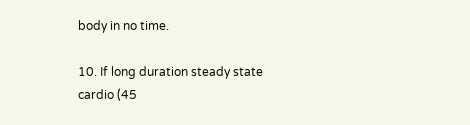body in no time.

10. If long duration steady state cardio (45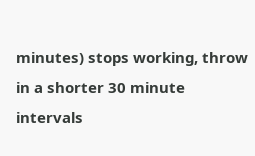minutes) stops working, throw in a shorter 30 minute intervals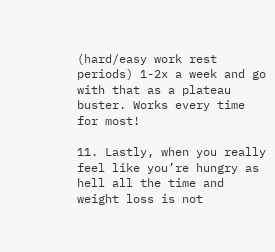(hard/easy work rest periods) 1-2x a week and go with that as a plateau buster. Works every time for most!

11. Lastly, when you really feel like you’re hungry as hell all the time and weight loss is not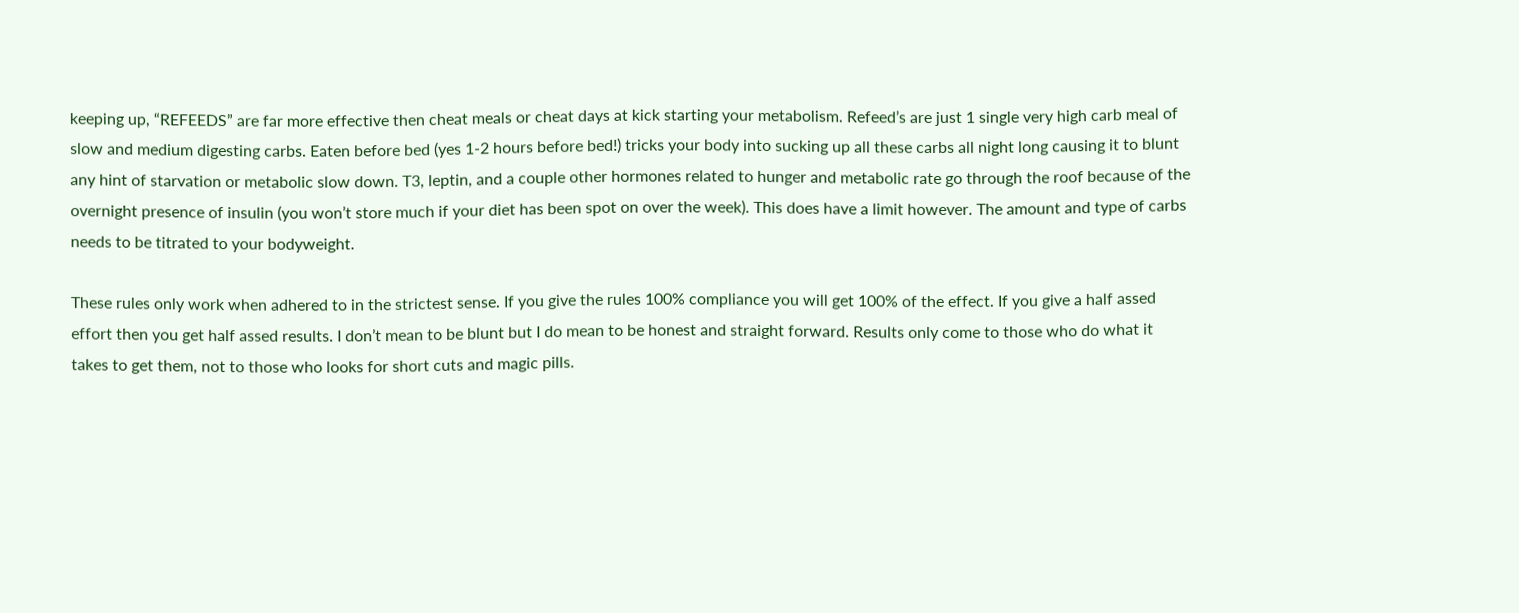keeping up, “REFEEDS” are far more effective then cheat meals or cheat days at kick starting your metabolism. Refeed’s are just 1 single very high carb meal of slow and medium digesting carbs. Eaten before bed (yes 1-2 hours before bed!) tricks your body into sucking up all these carbs all night long causing it to blunt any hint of starvation or metabolic slow down. T3, leptin, and a couple other hormones related to hunger and metabolic rate go through the roof because of the overnight presence of insulin (you won’t store much if your diet has been spot on over the week). This does have a limit however. The amount and type of carbs needs to be titrated to your bodyweight.

These rules only work when adhered to in the strictest sense. If you give the rules 100% compliance you will get 100% of the effect. If you give a half assed effort then you get half assed results. I don’t mean to be blunt but I do mean to be honest and straight forward. Results only come to those who do what it takes to get them, not to those who looks for short cuts and magic pills.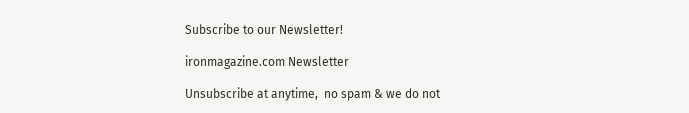Subscribe to our Newsletter!

ironmagazine.com Newsletter

Unsubscribe at anytime,  no spam & we do not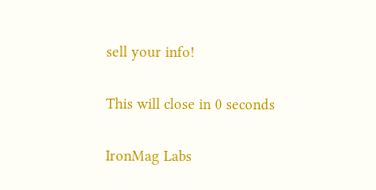sell your info!

This will close in 0 seconds

IronMag Labs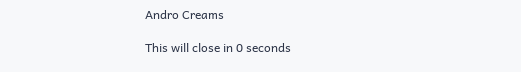Andro Creams

This will close in 0 seconds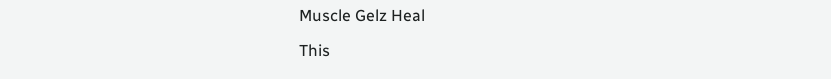Muscle Gelz Heal

This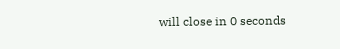will close in 0 seconds